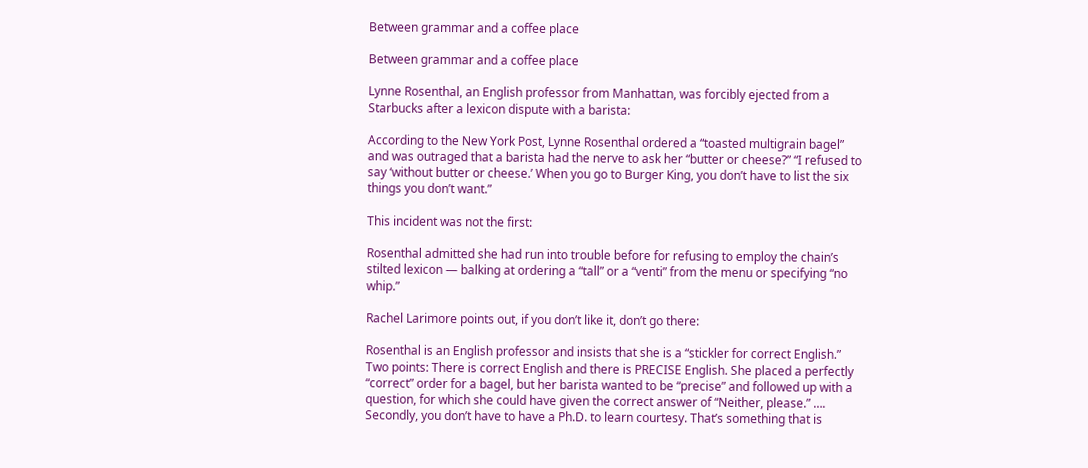Between grammar and a coffee place

Between grammar and a coffee place

Lynne Rosenthal, an English professor from Manhattan, was forcibly ejected from a Starbucks after a lexicon dispute with a barista:

According to the New York Post, Lynne Rosenthal ordered a “toasted multigrain bagel” and was outraged that a barista had the nerve to ask her “butter or cheese?” “I refused to say ‘without butter or cheese.’ When you go to Burger King, you don’t have to list the six things you don’t want.”

This incident was not the first:

Rosenthal admitted she had run into trouble before for refusing to employ the chain’s stilted lexicon — balking at ordering a “tall” or a “venti” from the menu or specifying “no whip.”

Rachel Larimore points out, if you don’t like it, don’t go there:

Rosenthal is an English professor and insists that she is a “stickler for correct English.” Two points: There is correct English and there is PRECISE English. She placed a perfectly “correct” order for a bagel, but her barista wanted to be “precise” and followed up with a question, for which she could have given the correct answer of “Neither, please.” …. Secondly, you don’t have to have a Ph.D. to learn courtesy. That’s something that is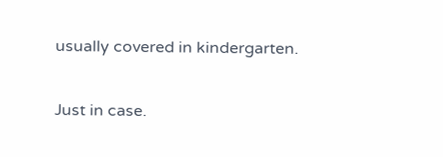usually covered in kindergarten.

Just in case.